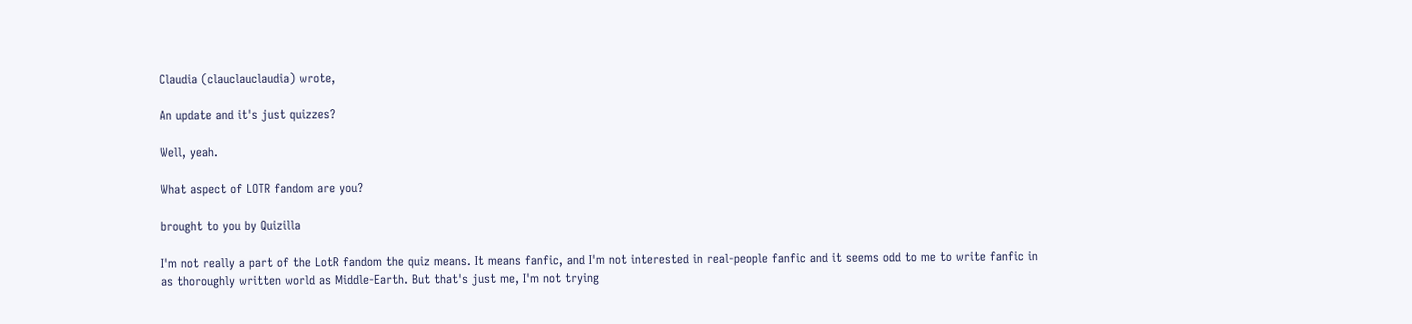Claudia (clauclauclaudia) wrote,

An update and it's just quizzes?

Well, yeah.

What aspect of LOTR fandom are you?

brought to you by Quizilla

I'm not really a part of the LotR fandom the quiz means. It means fanfic, and I'm not interested in real-people fanfic and it seems odd to me to write fanfic in as thoroughly written world as Middle-Earth. But that's just me, I'm not trying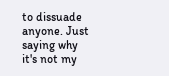to dissuade anyone. Just saying why it's not my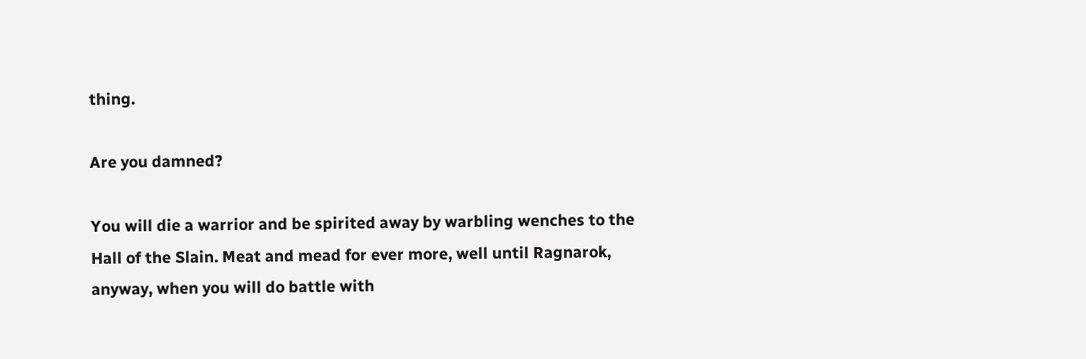thing.

Are you damned?

You will die a warrior and be spirited away by warbling wenches to the Hall of the Slain. Meat and mead for ever more, well until Ragnarok, anyway, when you will do battle with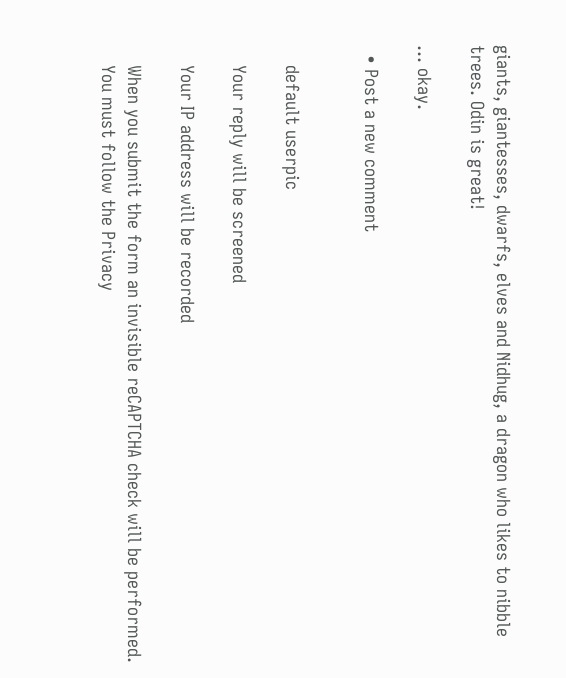giants, giantesses, dwarfs, elves and Nidhug, a dragon who likes to nibble trees. Odin is great!

... okay.

  • Post a new comment


    default userpic

    Your reply will be screened

    Your IP address will be recorded

    When you submit the form an invisible reCAPTCHA check will be performed.
    You must follow the Privacy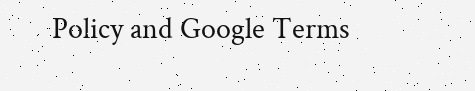Policy and Google Terms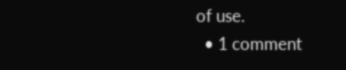of use.
  • 1 comment